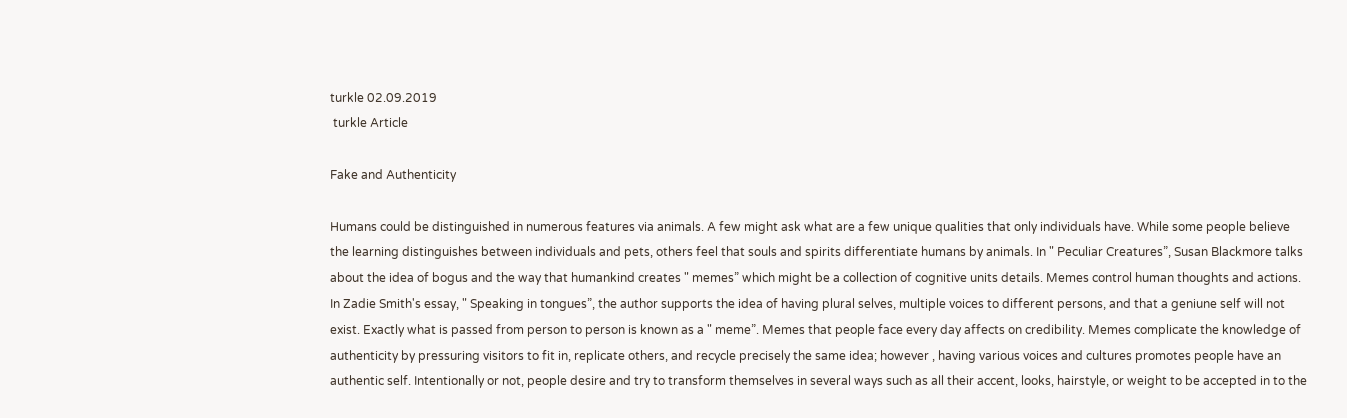turkle 02.09.2019
 turkle Article

Fake and Authenticity

Humans could be distinguished in numerous features via animals. A few might ask what are a few unique qualities that only individuals have. While some people believe the learning distinguishes between individuals and pets, others feel that souls and spirits differentiate humans by animals. In " Peculiar Creatures”, Susan Blackmore talks about the idea of bogus and the way that humankind creates " memes” which might be a collection of cognitive units details. Memes control human thoughts and actions. In Zadie Smith's essay, " Speaking in tongues”, the author supports the idea of having plural selves, multiple voices to different persons, and that a geniune self will not exist. Exactly what is passed from person to person is known as a " meme”. Memes that people face every day affects on credibility. Memes complicate the knowledge of authenticity by pressuring visitors to fit in, replicate others, and recycle precisely the same idea; however , having various voices and cultures promotes people have an authentic self. Intentionally or not, people desire and try to transform themselves in several ways such as all their accent, looks, hairstyle, or weight to be accepted in to the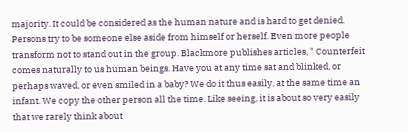majority. It could be considered as the human nature and is hard to get denied. Persons try to be someone else aside from himself or herself. Even more people transform not to stand out in the group. Blackmore publishes articles, " Counterfeit comes naturally to us human beings. Have you at any time sat and blinked, or perhaps waved, or even smiled in a baby? We do it thus easily, at the same time an infant. We copy the other person all the time. Like seeing, it is about so very easily that we rarely think about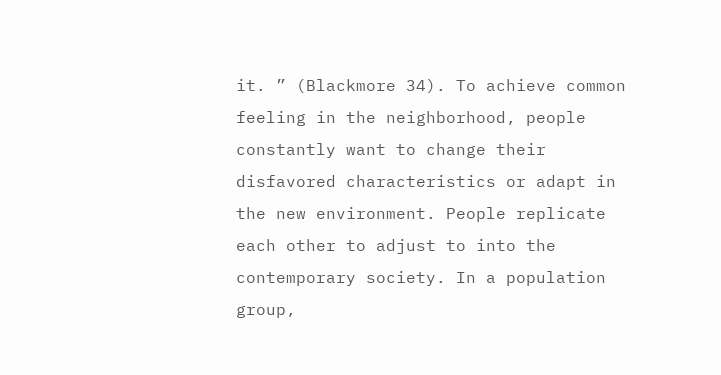it. ” (Blackmore 34). To achieve common feeling in the neighborhood, people constantly want to change their disfavored characteristics or adapt in the new environment. People replicate each other to adjust to into the contemporary society. In a population group,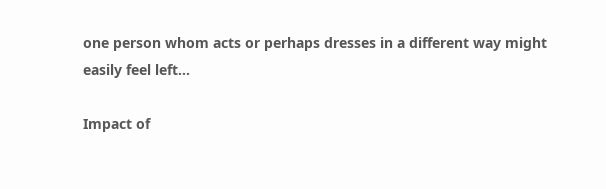one person whom acts or perhaps dresses in a different way might easily feel left...

Impact of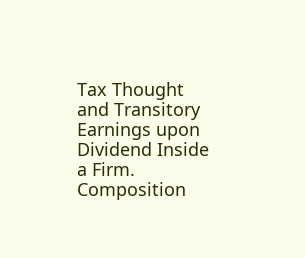Tax Thought and Transitory Earnings upon Dividend Inside a Firm. Composition